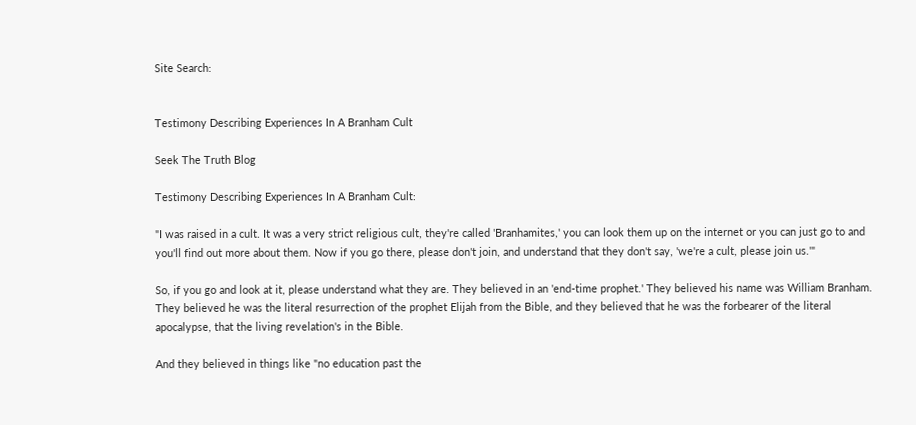Site Search:


Testimony Describing Experiences In A Branham Cult

Seek The Truth Blog

Testimony Describing Experiences In A Branham Cult:

"I was raised in a cult. It was a very strict religious cult, they're called 'Branhamites,' you can look them up on the internet or you can just go to and you'll find out more about them. Now if you go there, please don't join, and understand that they don't say, 'we're a cult, please join us.'"

So, if you go and look at it, please understand what they are. They believed in an 'end-time prophet.' They believed his name was William Branham. They believed he was the literal resurrection of the prophet Elijah from the Bible, and they believed that he was the forbearer of the literal apocalypse, that the living revelation's in the Bible.

And they believed in things like "no education past the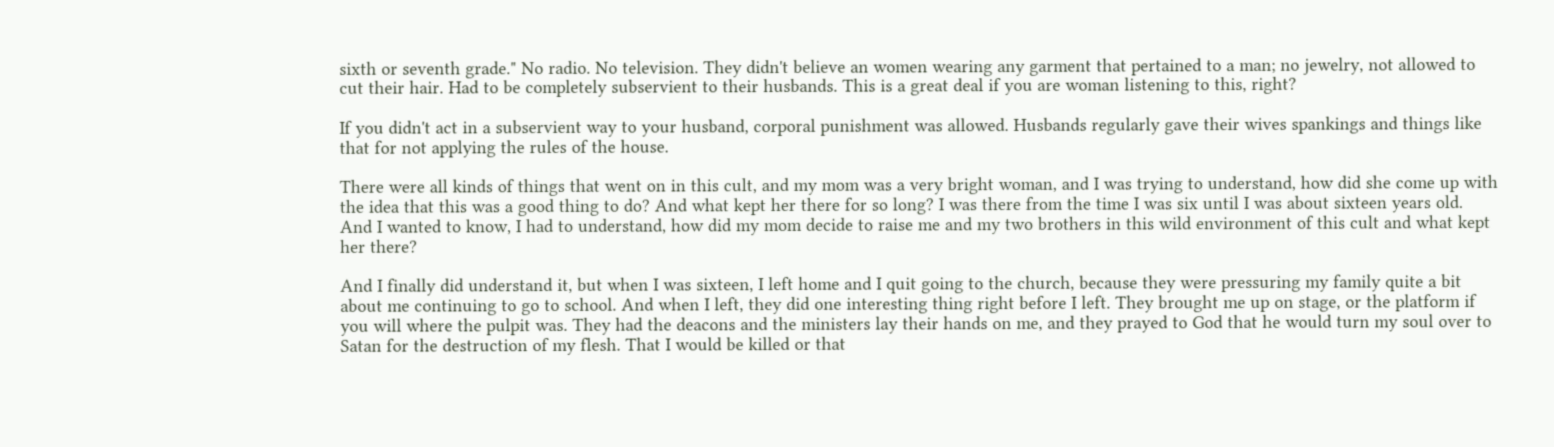sixth or seventh grade." No radio. No television. They didn't believe an women wearing any garment that pertained to a man; no jewelry, not allowed to cut their hair. Had to be completely subservient to their husbands. This is a great deal if you are woman listening to this, right?

If you didn't act in a subservient way to your husband, corporal punishment was allowed. Husbands regularly gave their wives spankings and things like that for not applying the rules of the house.

There were all kinds of things that went on in this cult, and my mom was a very bright woman, and I was trying to understand, how did she come up with the idea that this was a good thing to do? And what kept her there for so long? I was there from the time I was six until I was about sixteen years old. And I wanted to know, I had to understand, how did my mom decide to raise me and my two brothers in this wild environment of this cult and what kept her there?

And I finally did understand it, but when I was sixteen, I left home and I quit going to the church, because they were pressuring my family quite a bit about me continuing to go to school. And when I left, they did one interesting thing right before I left. They brought me up on stage, or the platform if you will where the pulpit was. They had the deacons and the ministers lay their hands on me, and they prayed to God that he would turn my soul over to Satan for the destruction of my flesh. That I would be killed or that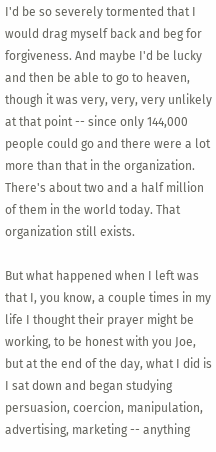I'd be so severely tormented that I would drag myself back and beg for forgiveness. And maybe I'd be lucky and then be able to go to heaven, though it was very, very, very unlikely at that point -- since only 144,000 people could go and there were a lot more than that in the organization. There's about two and a half million of them in the world today. That organization still exists.

But what happened when I left was that I, you know, a couple times in my life I thought their prayer might be working, to be honest with you Joe, but at the end of the day, what I did is I sat down and began studying persuasion, coercion, manipulation, advertising, marketing -- anything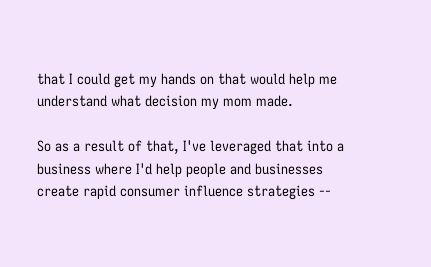that I could get my hands on that would help me understand what decision my mom made.

So as a result of that, I've leveraged that into a business where I'd help people and businesses create rapid consumer influence strategies --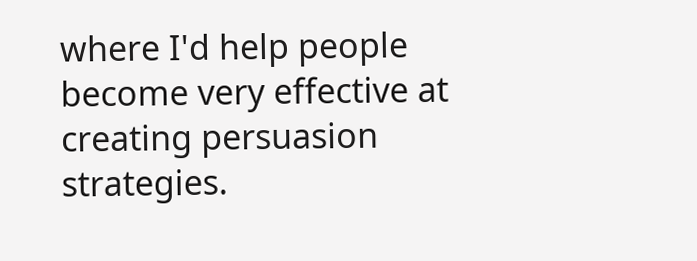where I'd help people become very effective at creating persuasion strategies.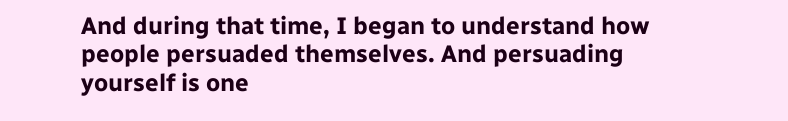And during that time, I began to understand how people persuaded themselves. And persuading yourself is one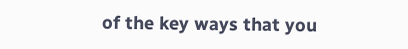of the key ways that you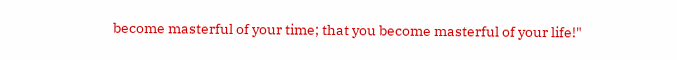become masterful of your time; that you become masterful of your life!"